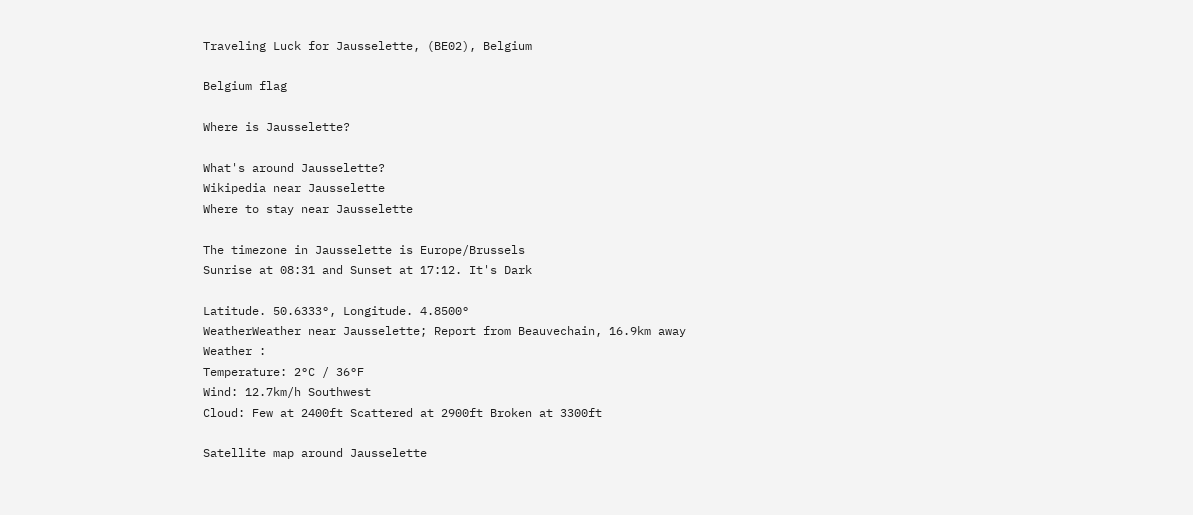Traveling Luck for Jausselette, (BE02), Belgium

Belgium flag

Where is Jausselette?

What's around Jausselette?
Wikipedia near Jausselette
Where to stay near Jausselette

The timezone in Jausselette is Europe/Brussels
Sunrise at 08:31 and Sunset at 17:12. It's Dark

Latitude. 50.6333°, Longitude. 4.8500°
WeatherWeather near Jausselette; Report from Beauvechain, 16.9km away
Weather :
Temperature: 2°C / 36°F
Wind: 12.7km/h Southwest
Cloud: Few at 2400ft Scattered at 2900ft Broken at 3300ft

Satellite map around Jausselette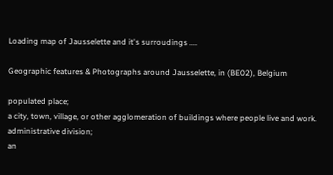Loading map of Jausselette and it's surroudings ....

Geographic features & Photographs around Jausselette, in (BE02), Belgium

populated place;
a city, town, village, or other agglomeration of buildings where people live and work.
administrative division;
an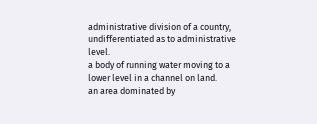administrative division of a country, undifferentiated as to administrative level.
a body of running water moving to a lower level in a channel on land.
an area dominated by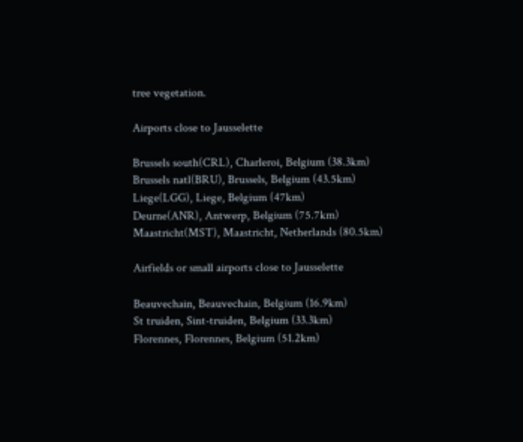tree vegetation.

Airports close to Jausselette

Brussels south(CRL), Charleroi, Belgium (38.3km)
Brussels natl(BRU), Brussels, Belgium (43.5km)
Liege(LGG), Liege, Belgium (47km)
Deurne(ANR), Antwerp, Belgium (75.7km)
Maastricht(MST), Maastricht, Netherlands (80.5km)

Airfields or small airports close to Jausselette

Beauvechain, Beauvechain, Belgium (16.9km)
St truiden, Sint-truiden, Belgium (33.3km)
Florennes, Florennes, Belgium (51.2km)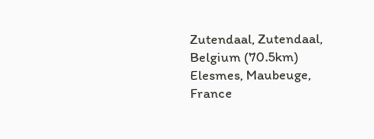Zutendaal, Zutendaal, Belgium (70.5km)
Elesmes, Maubeuge, France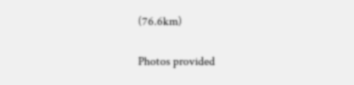(76.6km)

Photos provided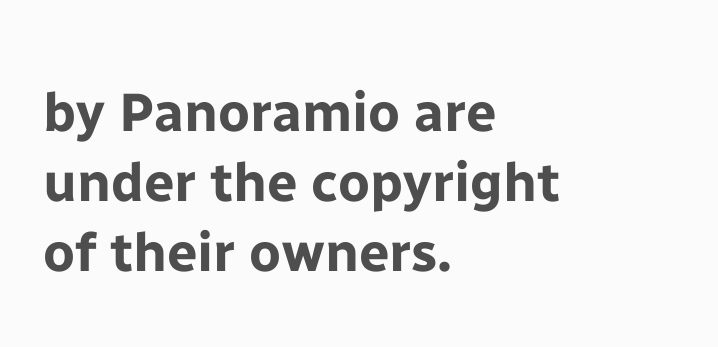by Panoramio are under the copyright of their owners.